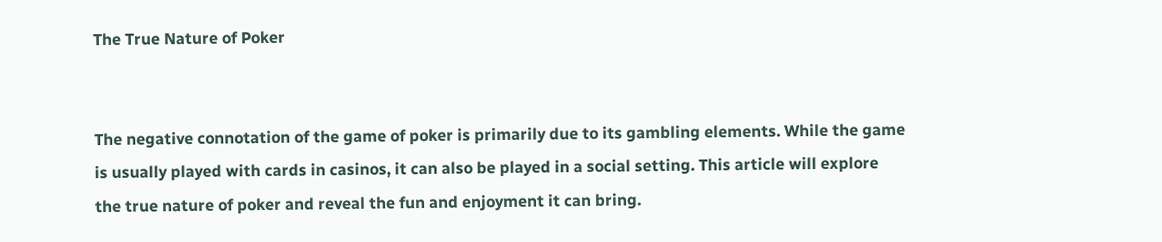The True Nature of Poker


The negative connotation of the game of poker is primarily due to its gambling elements. While the game is usually played with cards in casinos, it can also be played in a social setting. This article will explore the true nature of poker and reveal the fun and enjoyment it can bring.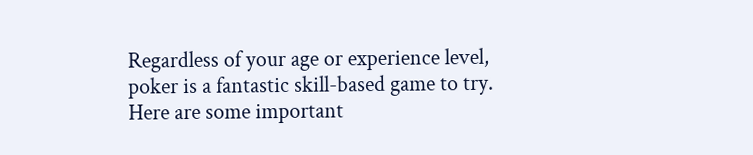Regardless of your age or experience level, poker is a fantastic skill-based game to try. Here are some important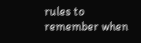rules to remember when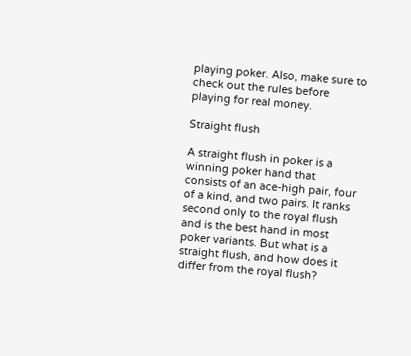playing poker. Also, make sure to check out the rules before playing for real money.

Straight flush

A straight flush in poker is a winning poker hand that consists of an ace-high pair, four of a kind, and two pairs. It ranks second only to the royal flush and is the best hand in most poker variants. But what is a straight flush, and how does it differ from the royal flush?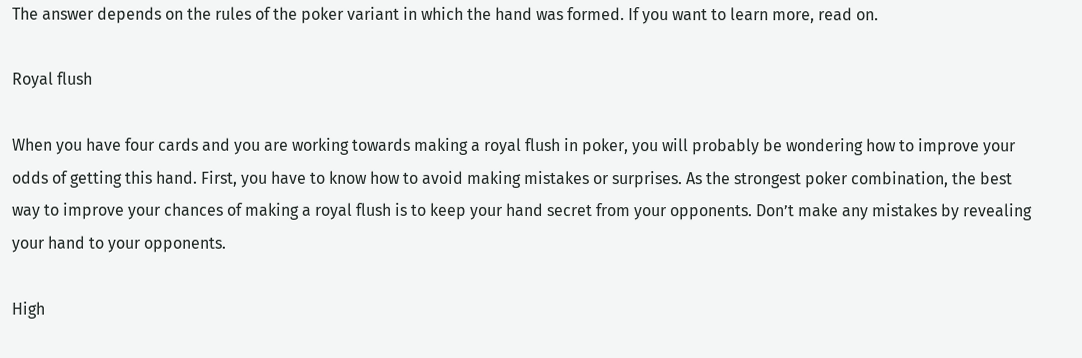The answer depends on the rules of the poker variant in which the hand was formed. If you want to learn more, read on.

Royal flush

When you have four cards and you are working towards making a royal flush in poker, you will probably be wondering how to improve your odds of getting this hand. First, you have to know how to avoid making mistakes or surprises. As the strongest poker combination, the best way to improve your chances of making a royal flush is to keep your hand secret from your opponents. Don’t make any mistakes by revealing your hand to your opponents.

High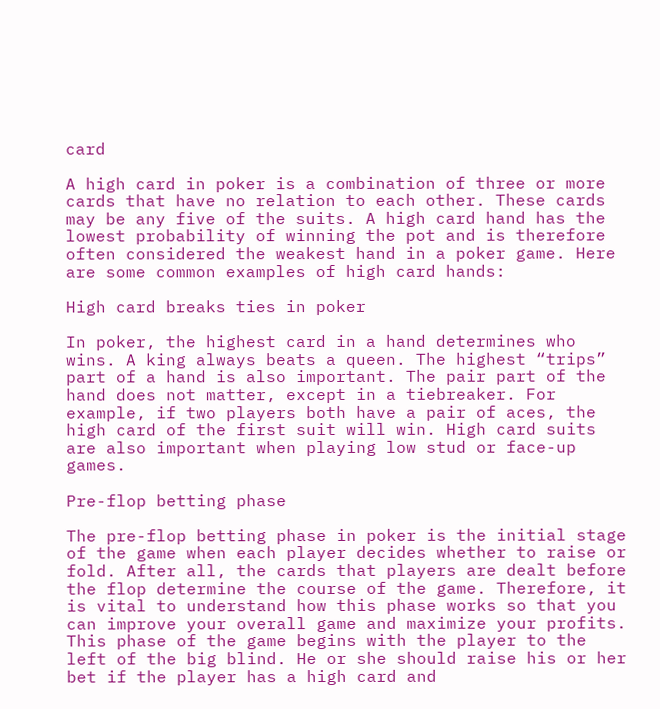card

A high card in poker is a combination of three or more cards that have no relation to each other. These cards may be any five of the suits. A high card hand has the lowest probability of winning the pot and is therefore often considered the weakest hand in a poker game. Here are some common examples of high card hands:

High card breaks ties in poker

In poker, the highest card in a hand determines who wins. A king always beats a queen. The highest “trips” part of a hand is also important. The pair part of the hand does not matter, except in a tiebreaker. For example, if two players both have a pair of aces, the high card of the first suit will win. High card suits are also important when playing low stud or face-up games.

Pre-flop betting phase

The pre-flop betting phase in poker is the initial stage of the game when each player decides whether to raise or fold. After all, the cards that players are dealt before the flop determine the course of the game. Therefore, it is vital to understand how this phase works so that you can improve your overall game and maximize your profits. This phase of the game begins with the player to the left of the big blind. He or she should raise his or her bet if the player has a high card and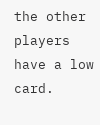the other players have a low card.